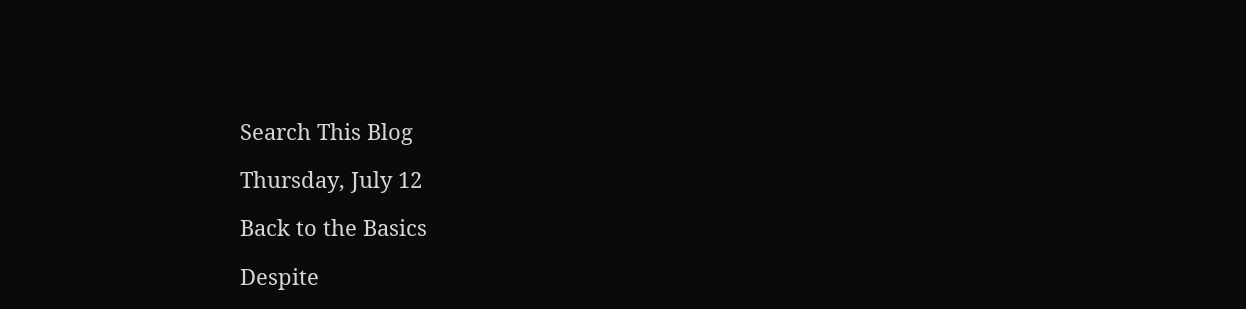Search This Blog

Thursday, July 12

Back to the Basics

Despite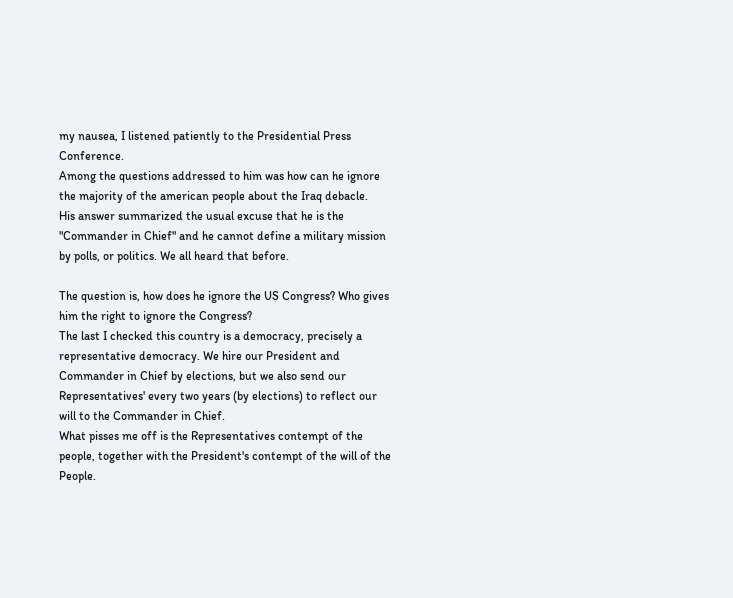my nausea, I listened patiently to the Presidential Press Conference.
Among the questions addressed to him was how can he ignore the majority of the american people about the Iraq debacle.
His answer summarized the usual excuse that he is the "Commander in Chief" and he cannot define a military mission by polls, or politics. We all heard that before.

The question is, how does he ignore the US Congress? Who gives him the right to ignore the Congress?
The last I checked this country is a democracy, precisely a representative democracy. We hire our President and Commander in Chief by elections, but we also send our Representatives' every two years (by elections) to reflect our will to the Commander in Chief.
What pisses me off is the Representatives contempt of the people, together with the President's contempt of the will of the People.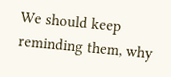We should keep reminding them, why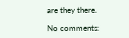are they there.

No comments: